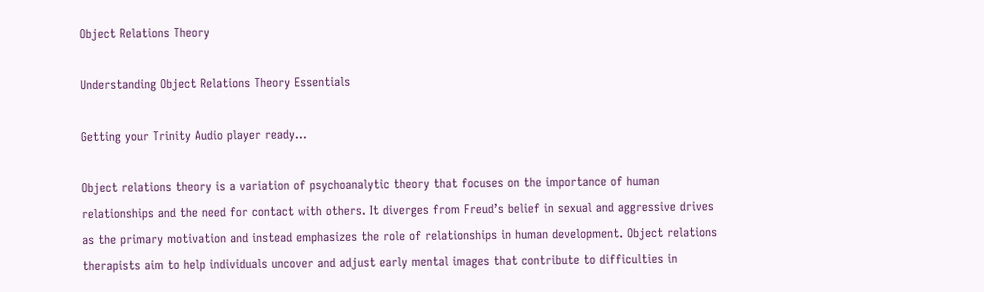Object Relations Theory

Understanding Object Relations Theory Essentials

Getting your Trinity Audio player ready...

Object relations theory is a variation of psychoanalytic theory that focuses on the importance of human relationships and the need for contact with others. It diverges from Freud’s belief in sexual and aggressive drives as the primary motivation and instead emphasizes the role of relationships in human development. Object relations therapists aim to help individuals uncover and adjust early mental images that contribute to difficulties in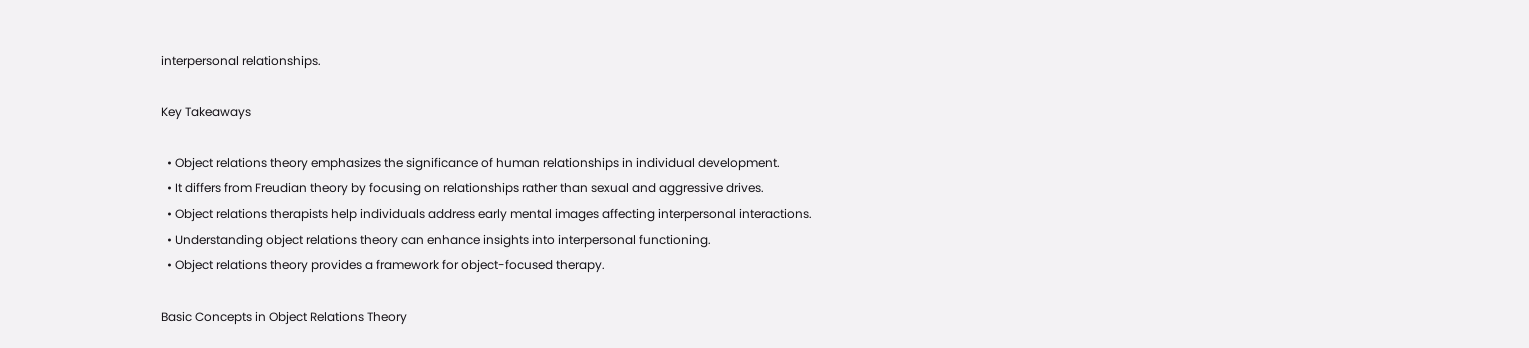interpersonal relationships.

Key Takeaways

  • Object relations theory emphasizes the significance of human relationships in individual development.
  • It differs from Freudian theory by focusing on relationships rather than sexual and aggressive drives.
  • Object relations therapists help individuals address early mental images affecting interpersonal interactions.
  • Understanding object relations theory can enhance insights into interpersonal functioning.
  • Object relations theory provides a framework for object-focused therapy.

Basic Concepts in Object Relations Theory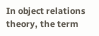In object relations theory, the term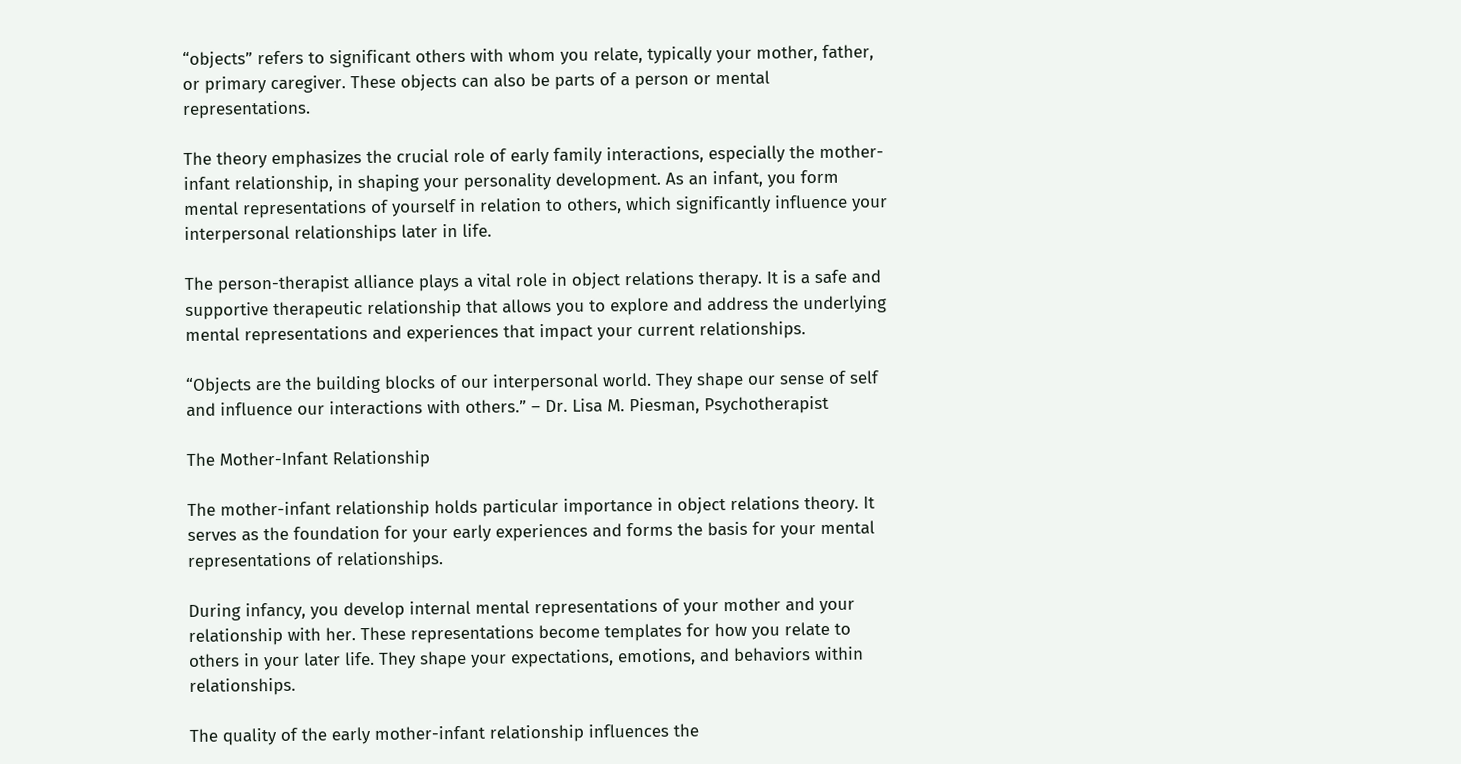“objects” refers to significant others with whom you relate, typically your mother, father, or primary caregiver. These objects can also be parts of a person or mental representations.

The theory emphasizes the crucial role of early family interactions, especially the mother-infant relationship, in shaping your personality development. As an infant, you form mental representations of yourself in relation to others, which significantly influence your interpersonal relationships later in life.

The person-therapist alliance plays a vital role in object relations therapy. It is a safe and supportive therapeutic relationship that allows you to explore and address the underlying mental representations and experiences that impact your current relationships.

“Objects are the building blocks of our interpersonal world. They shape our sense of self and influence our interactions with others.” – Dr. Lisa M. Piesman, Psychotherapist

The Mother-Infant Relationship

The mother-infant relationship holds particular importance in object relations theory. It serves as the foundation for your early experiences and forms the basis for your mental representations of relationships.

During infancy, you develop internal mental representations of your mother and your relationship with her. These representations become templates for how you relate to others in your later life. They shape your expectations, emotions, and behaviors within relationships.

The quality of the early mother-infant relationship influences the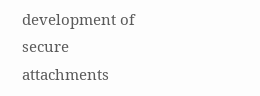development of secure attachments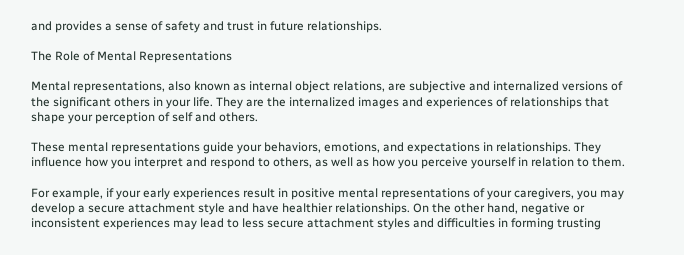and provides a sense of safety and trust in future relationships.

The Role of Mental Representations

Mental representations, also known as internal object relations, are subjective and internalized versions of the significant others in your life. They are the internalized images and experiences of relationships that shape your perception of self and others.

These mental representations guide your behaviors, emotions, and expectations in relationships. They influence how you interpret and respond to others, as well as how you perceive yourself in relation to them.

For example, if your early experiences result in positive mental representations of your caregivers, you may develop a secure attachment style and have healthier relationships. On the other hand, negative or inconsistent experiences may lead to less secure attachment styles and difficulties in forming trusting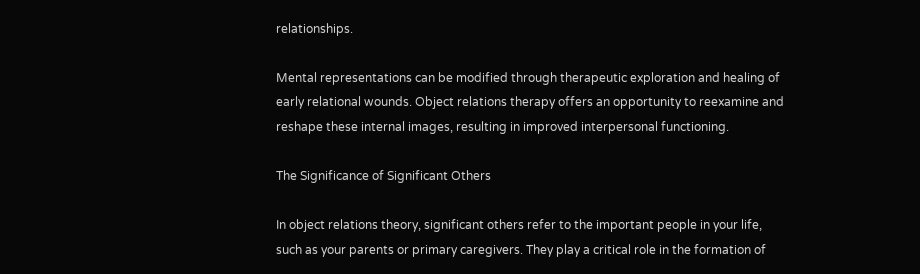relationships.

Mental representations can be modified through therapeutic exploration and healing of early relational wounds. Object relations therapy offers an opportunity to reexamine and reshape these internal images, resulting in improved interpersonal functioning.

The Significance of Significant Others

In object relations theory, significant others refer to the important people in your life, such as your parents or primary caregivers. They play a critical role in the formation of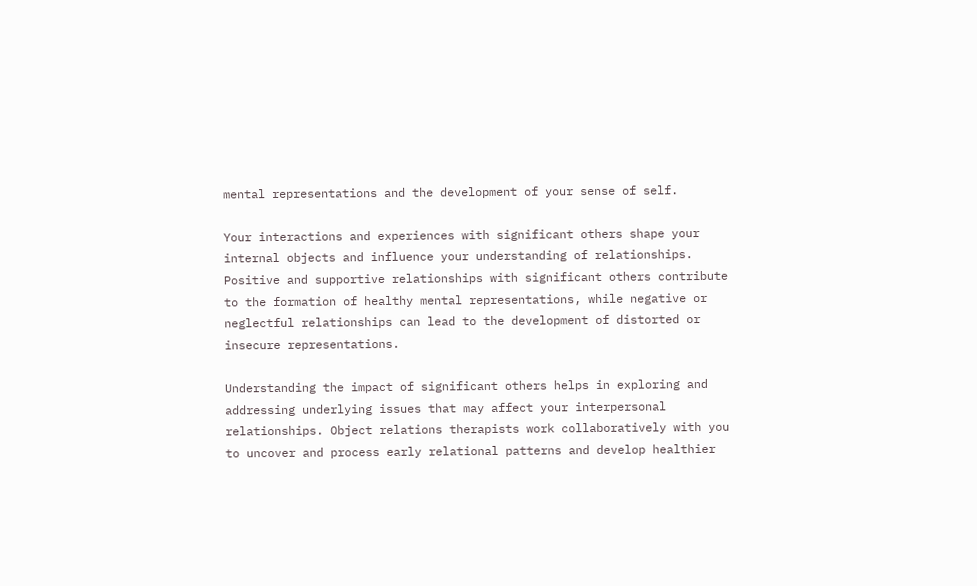mental representations and the development of your sense of self.

Your interactions and experiences with significant others shape your internal objects and influence your understanding of relationships. Positive and supportive relationships with significant others contribute to the formation of healthy mental representations, while negative or neglectful relationships can lead to the development of distorted or insecure representations.

Understanding the impact of significant others helps in exploring and addressing underlying issues that may affect your interpersonal relationships. Object relations therapists work collaboratively with you to uncover and process early relational patterns and develop healthier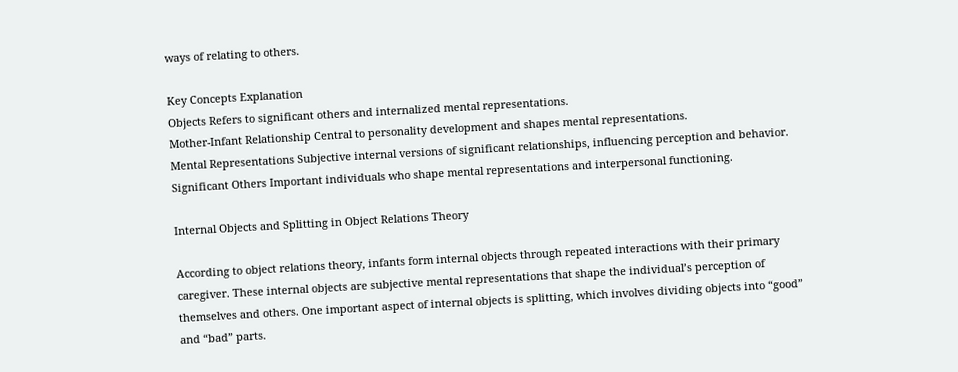ways of relating to others.

Key Concepts Explanation
Objects Refers to significant others and internalized mental representations.
Mother-Infant Relationship Central to personality development and shapes mental representations.
Mental Representations Subjective internal versions of significant relationships, influencing perception and behavior.
Significant Others Important individuals who shape mental representations and interpersonal functioning.

Internal Objects and Splitting in Object Relations Theory

According to object relations theory, infants form internal objects through repeated interactions with their primary caregiver. These internal objects are subjective mental representations that shape the individual’s perception of themselves and others. One important aspect of internal objects is splitting, which involves dividing objects into “good” and “bad” parts.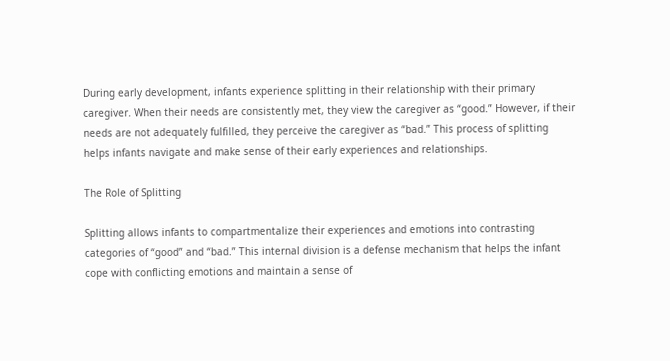During early development, infants experience splitting in their relationship with their primary caregiver. When their needs are consistently met, they view the caregiver as “good.” However, if their needs are not adequately fulfilled, they perceive the caregiver as “bad.” This process of splitting helps infants navigate and make sense of their early experiences and relationships.

The Role of Splitting

Splitting allows infants to compartmentalize their experiences and emotions into contrasting categories of “good” and “bad.” This internal division is a defense mechanism that helps the infant cope with conflicting emotions and maintain a sense of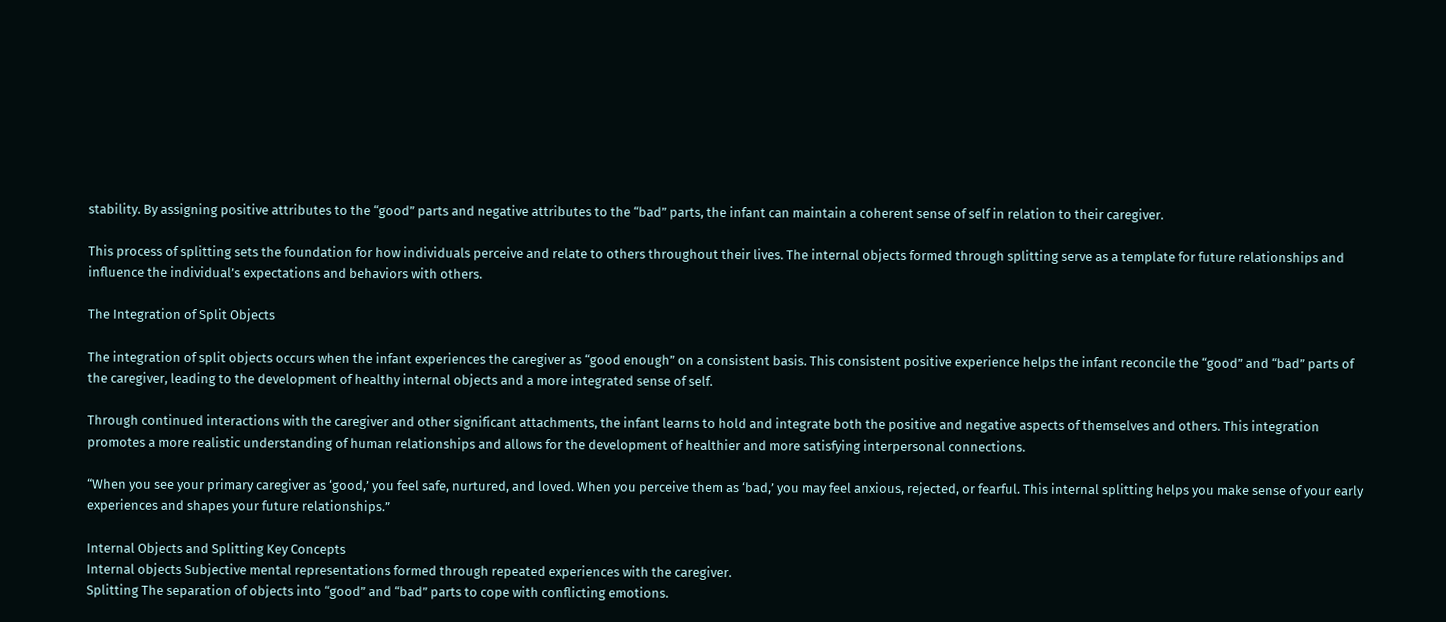stability. By assigning positive attributes to the “good” parts and negative attributes to the “bad” parts, the infant can maintain a coherent sense of self in relation to their caregiver.

This process of splitting sets the foundation for how individuals perceive and relate to others throughout their lives. The internal objects formed through splitting serve as a template for future relationships and influence the individual’s expectations and behaviors with others.

The Integration of Split Objects

The integration of split objects occurs when the infant experiences the caregiver as “good enough” on a consistent basis. This consistent positive experience helps the infant reconcile the “good” and “bad” parts of the caregiver, leading to the development of healthy internal objects and a more integrated sense of self.

Through continued interactions with the caregiver and other significant attachments, the infant learns to hold and integrate both the positive and negative aspects of themselves and others. This integration promotes a more realistic understanding of human relationships and allows for the development of healthier and more satisfying interpersonal connections.

“When you see your primary caregiver as ‘good,’ you feel safe, nurtured, and loved. When you perceive them as ‘bad,’ you may feel anxious, rejected, or fearful. This internal splitting helps you make sense of your early experiences and shapes your future relationships.”

Internal Objects and Splitting Key Concepts
Internal objects Subjective mental representations formed through repeated experiences with the caregiver.
Splitting The separation of objects into “good” and “bad” parts to cope with conflicting emotions.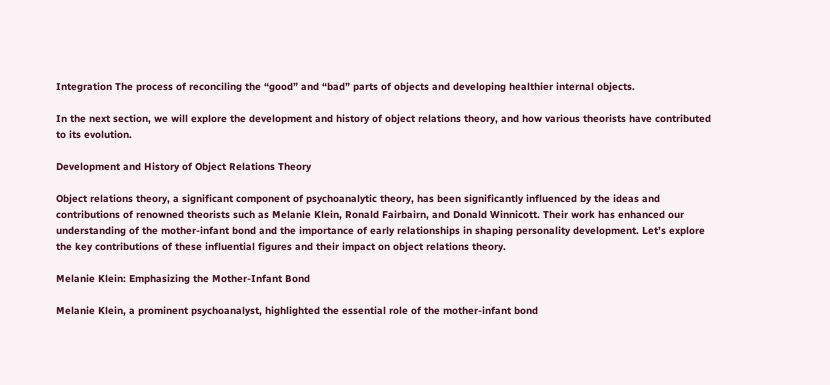Integration The process of reconciling the “good” and “bad” parts of objects and developing healthier internal objects.

In the next section, we will explore the development and history of object relations theory, and how various theorists have contributed to its evolution.

Development and History of Object Relations Theory

Object relations theory, a significant component of psychoanalytic theory, has been significantly influenced by the ideas and contributions of renowned theorists such as Melanie Klein, Ronald Fairbairn, and Donald Winnicott. Their work has enhanced our understanding of the mother-infant bond and the importance of early relationships in shaping personality development. Let’s explore the key contributions of these influential figures and their impact on object relations theory.

Melanie Klein: Emphasizing the Mother-Infant Bond

Melanie Klein, a prominent psychoanalyst, highlighted the essential role of the mother-infant bond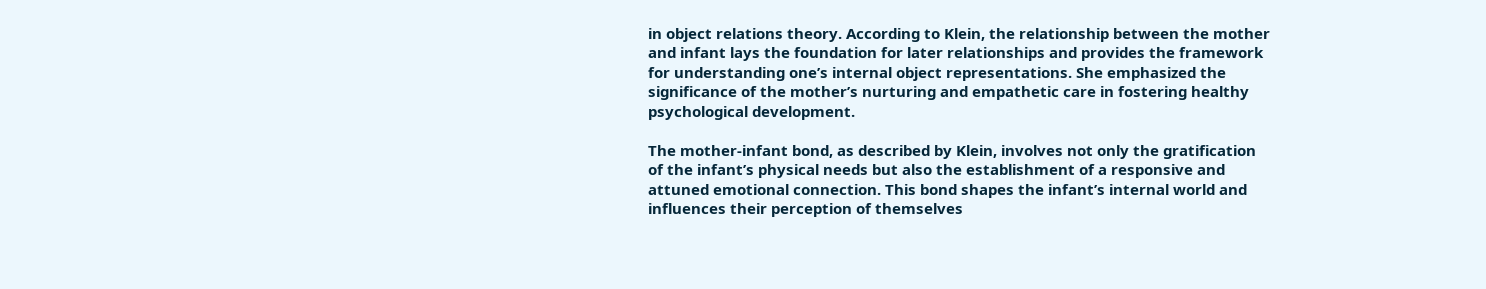in object relations theory. According to Klein, the relationship between the mother and infant lays the foundation for later relationships and provides the framework for understanding one’s internal object representations. She emphasized the significance of the mother’s nurturing and empathetic care in fostering healthy psychological development.

The mother-infant bond, as described by Klein, involves not only the gratification of the infant’s physical needs but also the establishment of a responsive and attuned emotional connection. This bond shapes the infant’s internal world and influences their perception of themselves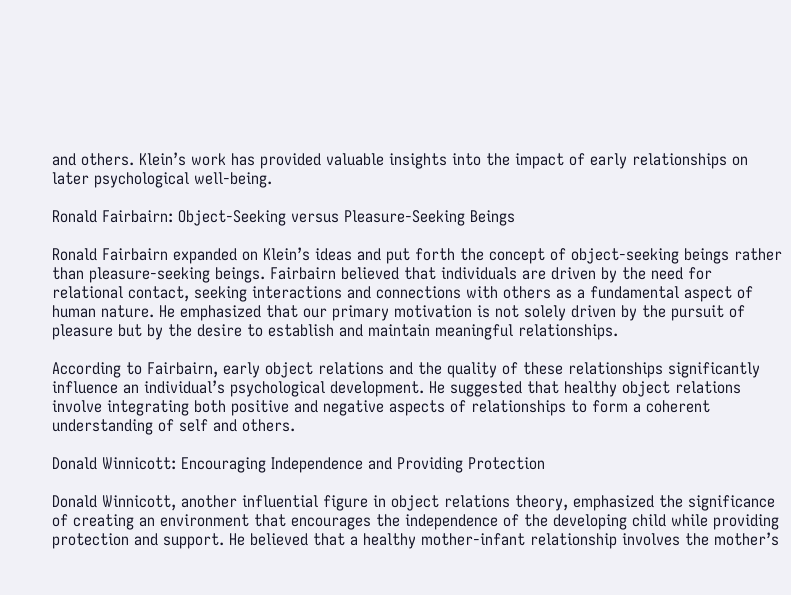and others. Klein’s work has provided valuable insights into the impact of early relationships on later psychological well-being.

Ronald Fairbairn: Object-Seeking versus Pleasure-Seeking Beings

Ronald Fairbairn expanded on Klein’s ideas and put forth the concept of object-seeking beings rather than pleasure-seeking beings. Fairbairn believed that individuals are driven by the need for relational contact, seeking interactions and connections with others as a fundamental aspect of human nature. He emphasized that our primary motivation is not solely driven by the pursuit of pleasure but by the desire to establish and maintain meaningful relationships.

According to Fairbairn, early object relations and the quality of these relationships significantly influence an individual’s psychological development. He suggested that healthy object relations involve integrating both positive and negative aspects of relationships to form a coherent understanding of self and others.

Donald Winnicott: Encouraging Independence and Providing Protection

Donald Winnicott, another influential figure in object relations theory, emphasized the significance of creating an environment that encourages the independence of the developing child while providing protection and support. He believed that a healthy mother-infant relationship involves the mother’s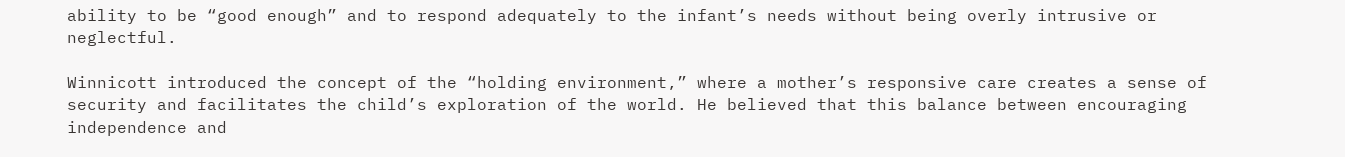ability to be “good enough” and to respond adequately to the infant’s needs without being overly intrusive or neglectful.

Winnicott introduced the concept of the “holding environment,” where a mother’s responsive care creates a sense of security and facilitates the child’s exploration of the world. He believed that this balance between encouraging independence and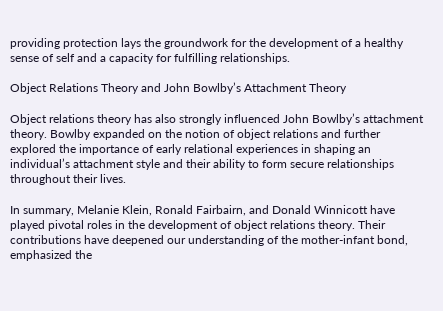providing protection lays the groundwork for the development of a healthy sense of self and a capacity for fulfilling relationships.

Object Relations Theory and John Bowlby’s Attachment Theory

Object relations theory has also strongly influenced John Bowlby’s attachment theory. Bowlby expanded on the notion of object relations and further explored the importance of early relational experiences in shaping an individual’s attachment style and their ability to form secure relationships throughout their lives.

In summary, Melanie Klein, Ronald Fairbairn, and Donald Winnicott have played pivotal roles in the development of object relations theory. Their contributions have deepened our understanding of the mother-infant bond, emphasized the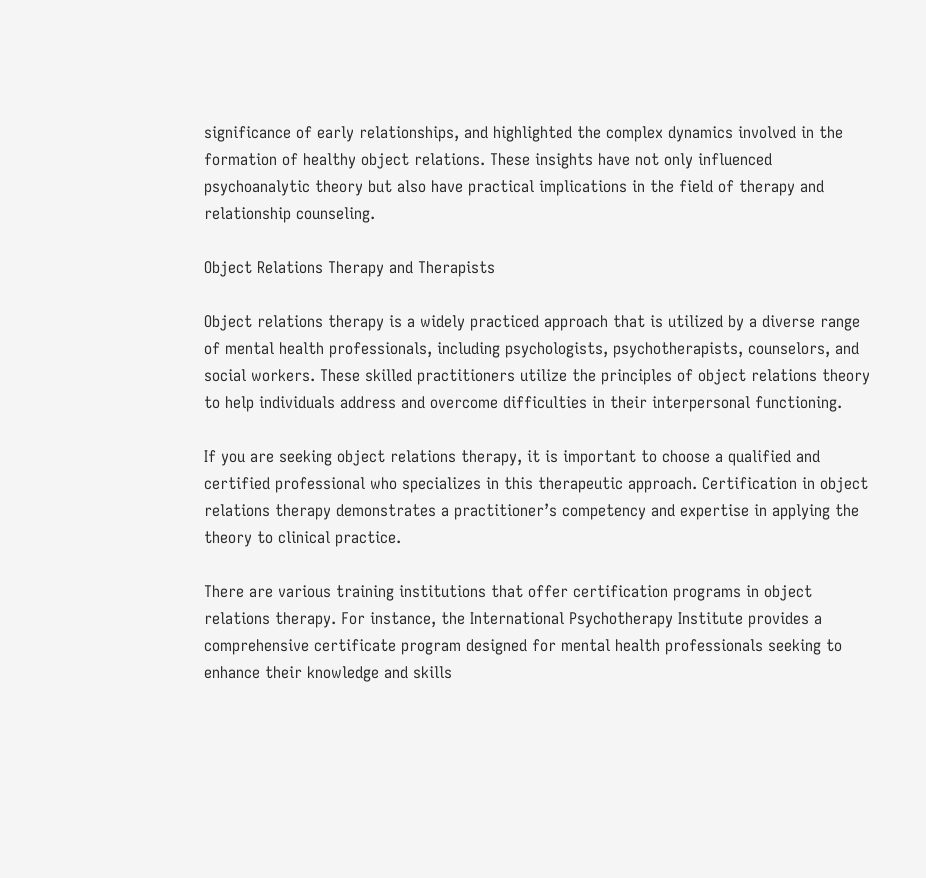significance of early relationships, and highlighted the complex dynamics involved in the formation of healthy object relations. These insights have not only influenced psychoanalytic theory but also have practical implications in the field of therapy and relationship counseling.

Object Relations Therapy and Therapists

Object relations therapy is a widely practiced approach that is utilized by a diverse range of mental health professionals, including psychologists, psychotherapists, counselors, and social workers. These skilled practitioners utilize the principles of object relations theory to help individuals address and overcome difficulties in their interpersonal functioning.

If you are seeking object relations therapy, it is important to choose a qualified and certified professional who specializes in this therapeutic approach. Certification in object relations therapy demonstrates a practitioner’s competency and expertise in applying the theory to clinical practice.

There are various training institutions that offer certification programs in object relations therapy. For instance, the International Psychotherapy Institute provides a comprehensive certificate program designed for mental health professionals seeking to enhance their knowledge and skills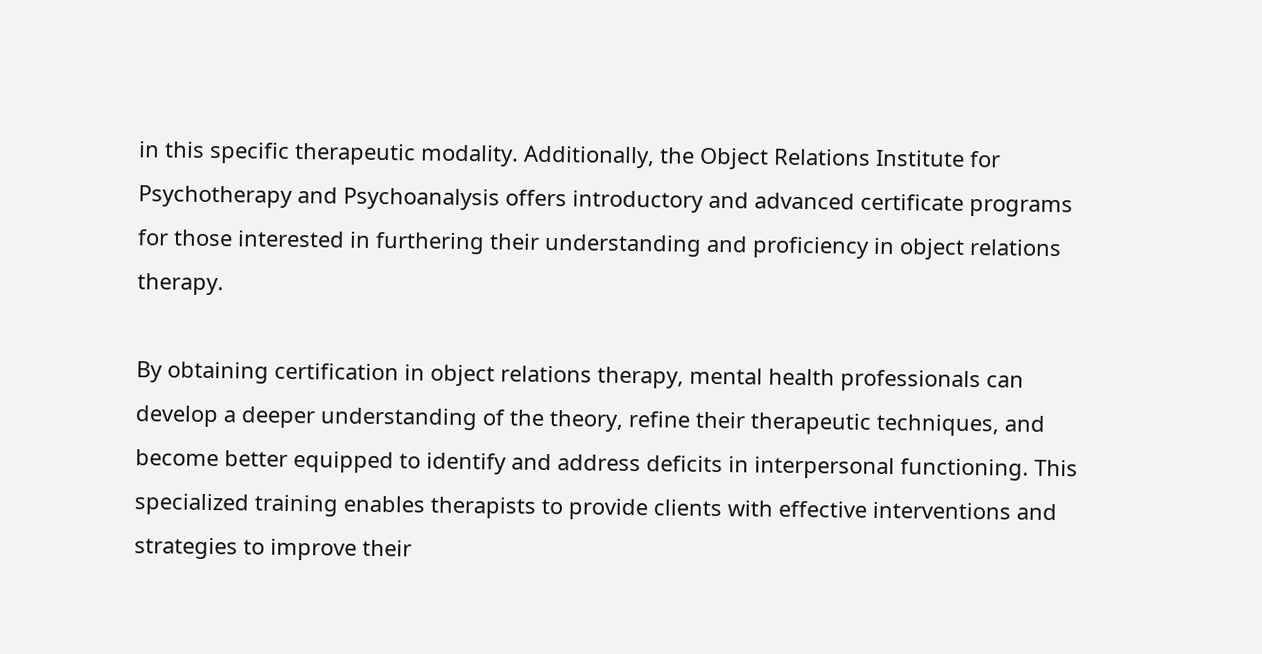in this specific therapeutic modality. Additionally, the Object Relations Institute for Psychotherapy and Psychoanalysis offers introductory and advanced certificate programs for those interested in furthering their understanding and proficiency in object relations therapy.

By obtaining certification in object relations therapy, mental health professionals can develop a deeper understanding of the theory, refine their therapeutic techniques, and become better equipped to identify and address deficits in interpersonal functioning. This specialized training enables therapists to provide clients with effective interventions and strategies to improve their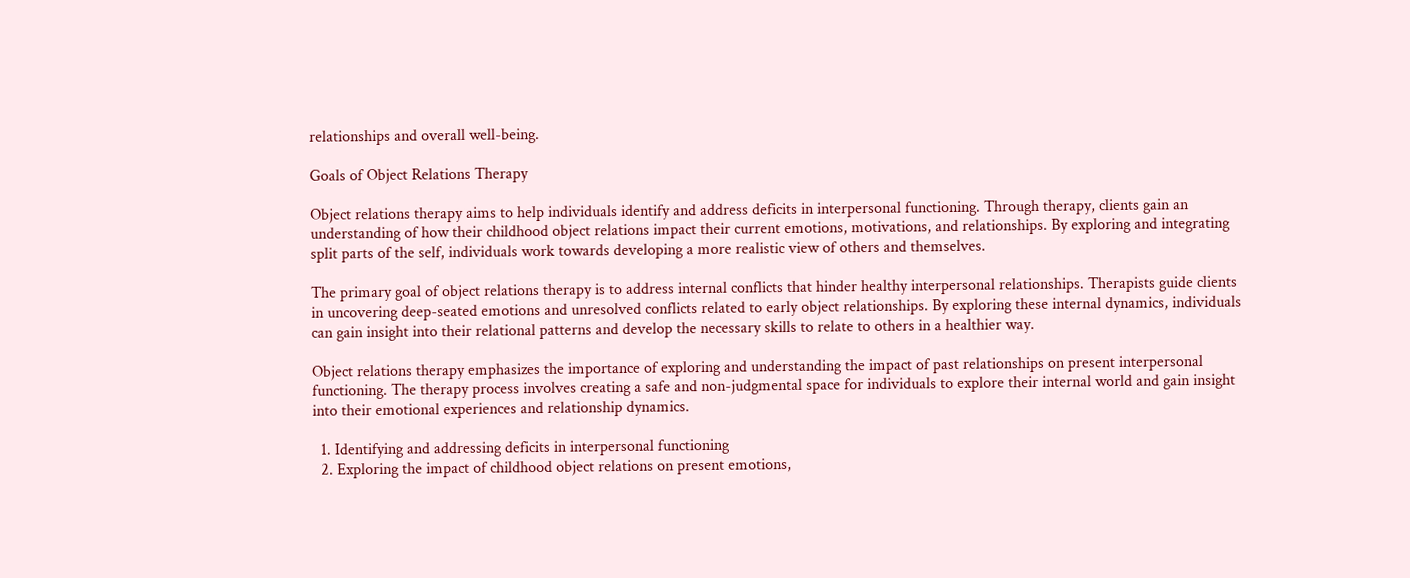relationships and overall well-being.

Goals of Object Relations Therapy

Object relations therapy aims to help individuals identify and address deficits in interpersonal functioning. Through therapy, clients gain an understanding of how their childhood object relations impact their current emotions, motivations, and relationships. By exploring and integrating split parts of the self, individuals work towards developing a more realistic view of others and themselves.

The primary goal of object relations therapy is to address internal conflicts that hinder healthy interpersonal relationships. Therapists guide clients in uncovering deep-seated emotions and unresolved conflicts related to early object relationships. By exploring these internal dynamics, individuals can gain insight into their relational patterns and develop the necessary skills to relate to others in a healthier way.

Object relations therapy emphasizes the importance of exploring and understanding the impact of past relationships on present interpersonal functioning. The therapy process involves creating a safe and non-judgmental space for individuals to explore their internal world and gain insight into their emotional experiences and relationship dynamics.

  1. Identifying and addressing deficits in interpersonal functioning
  2. Exploring the impact of childhood object relations on present emotions,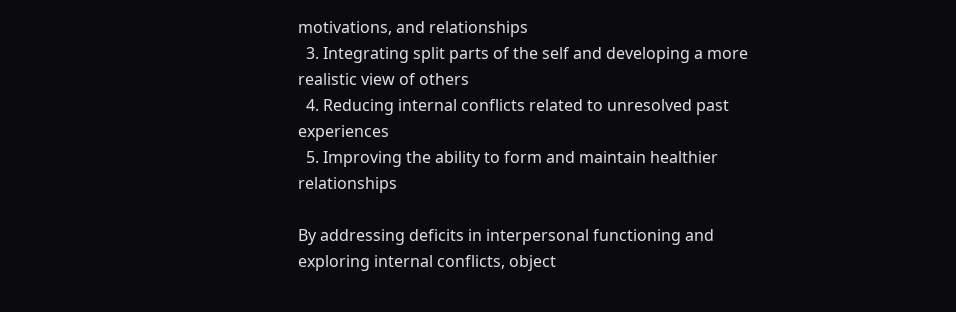motivations, and relationships
  3. Integrating split parts of the self and developing a more realistic view of others
  4. Reducing internal conflicts related to unresolved past experiences
  5. Improving the ability to form and maintain healthier relationships

By addressing deficits in interpersonal functioning and exploring internal conflicts, object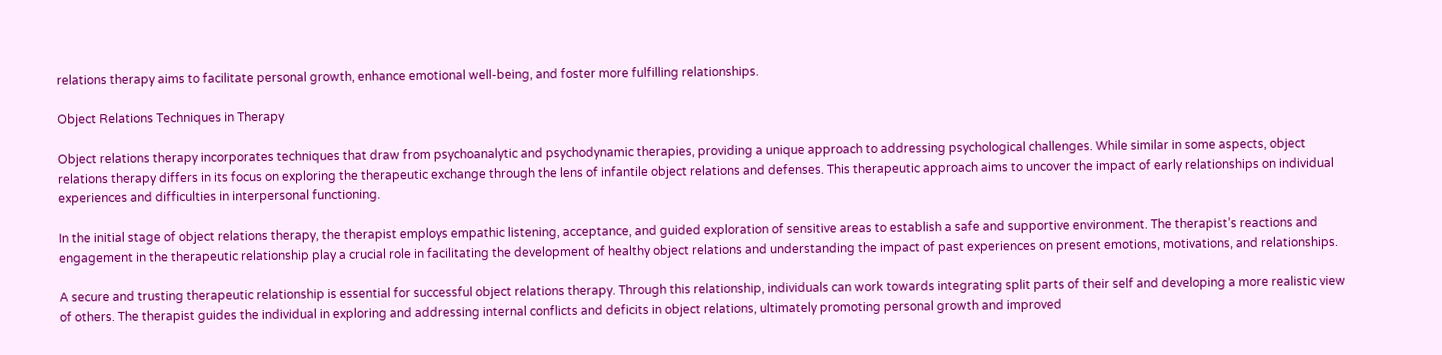relations therapy aims to facilitate personal growth, enhance emotional well-being, and foster more fulfilling relationships.

Object Relations Techniques in Therapy

Object relations therapy incorporates techniques that draw from psychoanalytic and psychodynamic therapies, providing a unique approach to addressing psychological challenges. While similar in some aspects, object relations therapy differs in its focus on exploring the therapeutic exchange through the lens of infantile object relations and defenses. This therapeutic approach aims to uncover the impact of early relationships on individual experiences and difficulties in interpersonal functioning.

In the initial stage of object relations therapy, the therapist employs empathic listening, acceptance, and guided exploration of sensitive areas to establish a safe and supportive environment. The therapist’s reactions and engagement in the therapeutic relationship play a crucial role in facilitating the development of healthy object relations and understanding the impact of past experiences on present emotions, motivations, and relationships.

A secure and trusting therapeutic relationship is essential for successful object relations therapy. Through this relationship, individuals can work towards integrating split parts of their self and developing a more realistic view of others. The therapist guides the individual in exploring and addressing internal conflicts and deficits in object relations, ultimately promoting personal growth and improved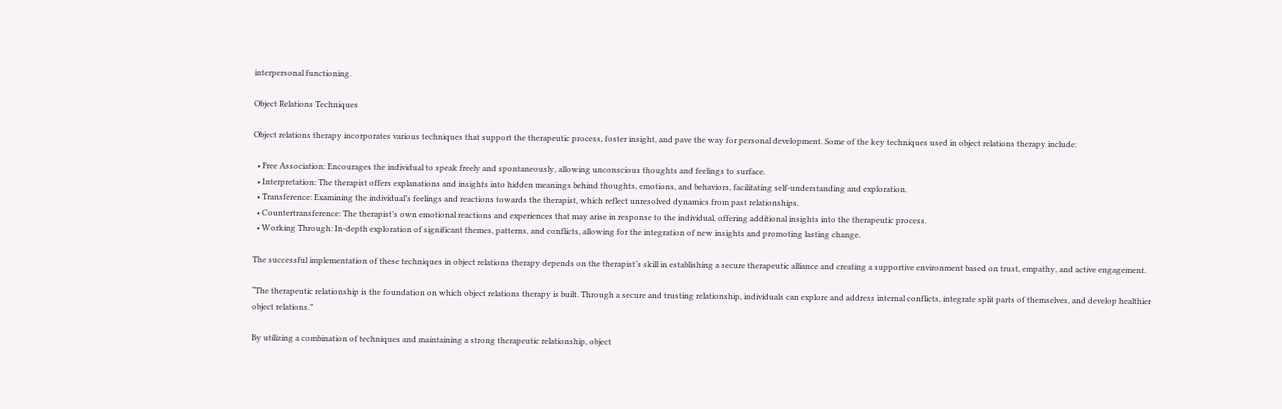interpersonal functioning.

Object Relations Techniques

Object relations therapy incorporates various techniques that support the therapeutic process, foster insight, and pave the way for personal development. Some of the key techniques used in object relations therapy include:

  • Free Association: Encourages the individual to speak freely and spontaneously, allowing unconscious thoughts and feelings to surface.
  • Interpretation: The therapist offers explanations and insights into hidden meanings behind thoughts, emotions, and behaviors, facilitating self-understanding and exploration.
  • Transference: Examining the individual’s feelings and reactions towards the therapist, which reflect unresolved dynamics from past relationships.
  • Countertransference: The therapist’s own emotional reactions and experiences that may arise in response to the individual, offering additional insights into the therapeutic process.
  • Working Through: In-depth exploration of significant themes, patterns, and conflicts, allowing for the integration of new insights and promoting lasting change.

The successful implementation of these techniques in object relations therapy depends on the therapist’s skill in establishing a secure therapeutic alliance and creating a supportive environment based on trust, empathy, and active engagement.

“The therapeutic relationship is the foundation on which object relations therapy is built. Through a secure and trusting relationship, individuals can explore and address internal conflicts, integrate split parts of themselves, and develop healthier object relations.”

By utilizing a combination of techniques and maintaining a strong therapeutic relationship, object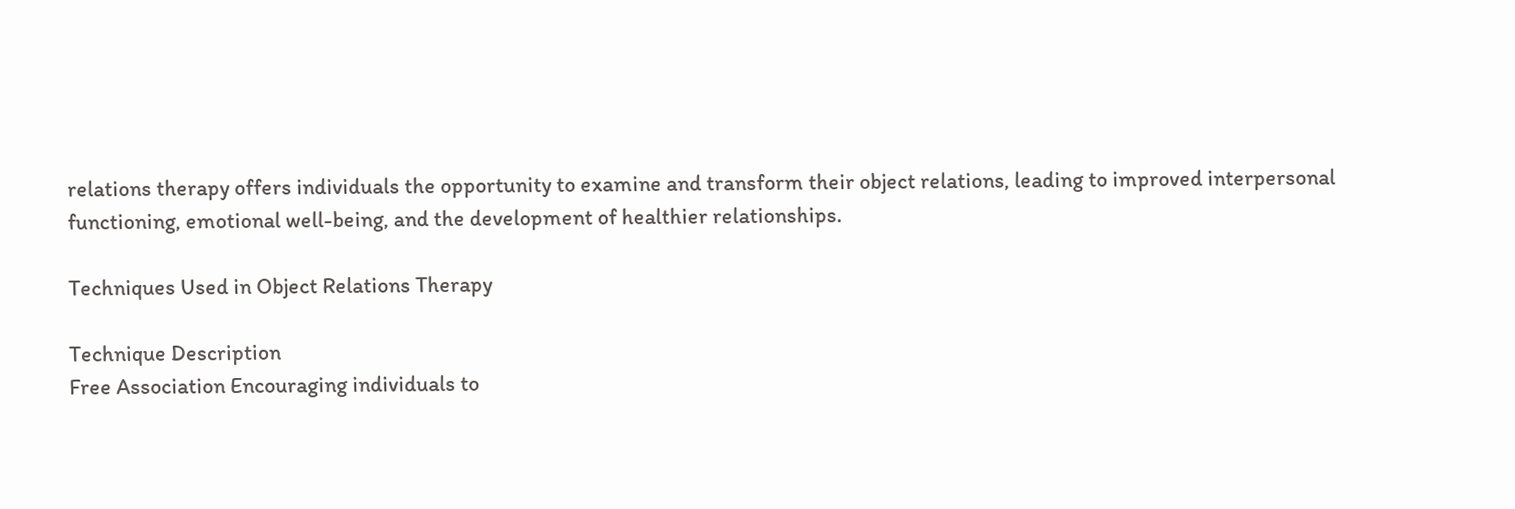relations therapy offers individuals the opportunity to examine and transform their object relations, leading to improved interpersonal functioning, emotional well-being, and the development of healthier relationships.

Techniques Used in Object Relations Therapy

Technique Description
Free Association Encouraging individuals to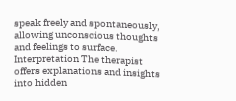speak freely and spontaneously, allowing unconscious thoughts and feelings to surface.
Interpretation The therapist offers explanations and insights into hidden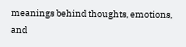meanings behind thoughts, emotions, and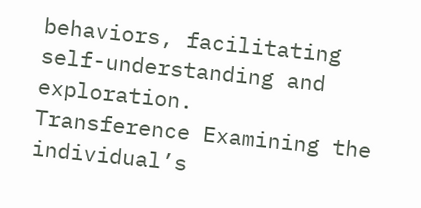behaviors, facilitating self-understanding and exploration.
Transference Examining the individual’s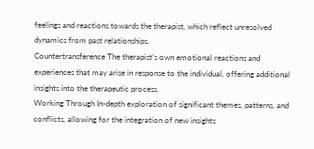feelings and reactions towards the therapist, which reflect unresolved dynamics from past relationships.
Countertransference The therapist’s own emotional reactions and experiences that may arise in response to the individual, offering additional insights into the therapeutic process.
Working Through In-depth exploration of significant themes, patterns, and conflicts, allowing for the integration of new insights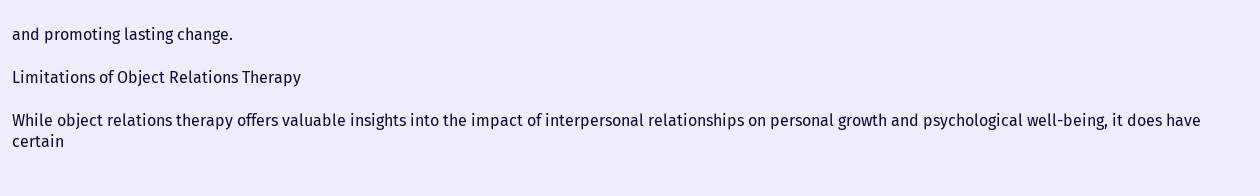and promoting lasting change.

Limitations of Object Relations Therapy

While object relations therapy offers valuable insights into the impact of interpersonal relationships on personal growth and psychological well-being, it does have certain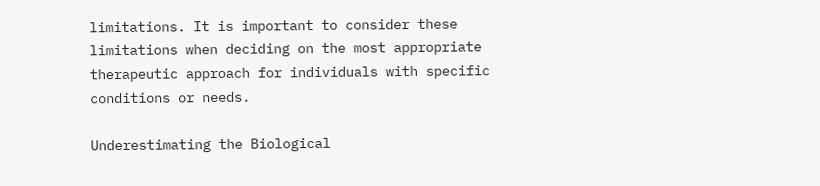limitations. It is important to consider these limitations when deciding on the most appropriate therapeutic approach for individuals with specific conditions or needs.

Underestimating the Biological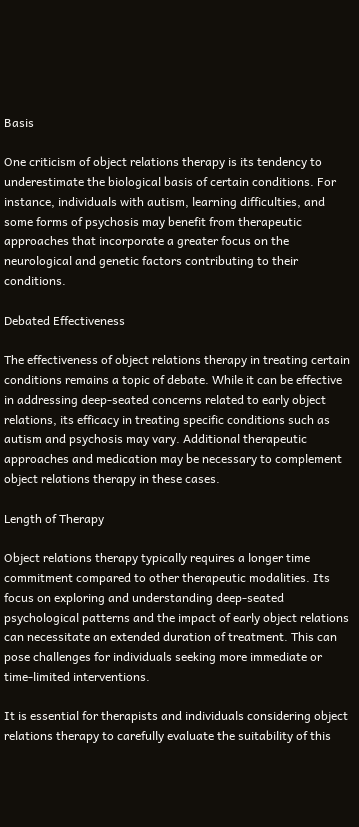Basis

One criticism of object relations therapy is its tendency to underestimate the biological basis of certain conditions. For instance, individuals with autism, learning difficulties, and some forms of psychosis may benefit from therapeutic approaches that incorporate a greater focus on the neurological and genetic factors contributing to their conditions.

Debated Effectiveness

The effectiveness of object relations therapy in treating certain conditions remains a topic of debate. While it can be effective in addressing deep-seated concerns related to early object relations, its efficacy in treating specific conditions such as autism and psychosis may vary. Additional therapeutic approaches and medication may be necessary to complement object relations therapy in these cases.

Length of Therapy

Object relations therapy typically requires a longer time commitment compared to other therapeutic modalities. Its focus on exploring and understanding deep-seated psychological patterns and the impact of early object relations can necessitate an extended duration of treatment. This can pose challenges for individuals seeking more immediate or time-limited interventions.

It is essential for therapists and individuals considering object relations therapy to carefully evaluate the suitability of this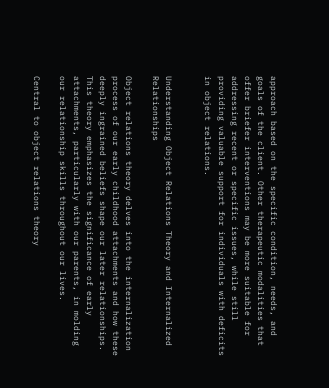approach based on the specific condition, needs, and goals of the client. Other therapeutic modalities that offer briefer interventions may be more suitable for addressing recent or specific issues, while still providing valuable support for individuals with deficits in object relations.


Understanding Object Relations Theory and Internalized Relationships

Object relations theory delves into the internalization process of our early childhood attachments and how these deeply ingrained beliefs shape our later relationships. This theory emphasizes the significance of early attachments, particularly with our parents, in molding our relationship skills throughout our lives.

Central to object relations theory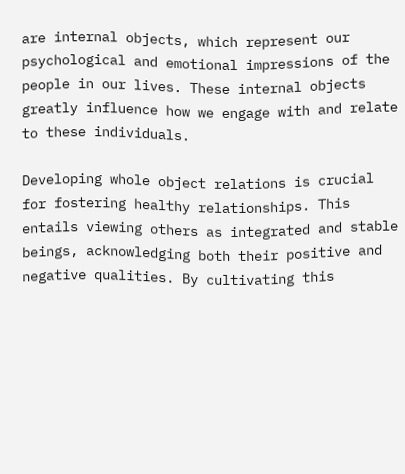are internal objects, which represent our psychological and emotional impressions of the people in our lives. These internal objects greatly influence how we engage with and relate to these individuals.

Developing whole object relations is crucial for fostering healthy relationships. This entails viewing others as integrated and stable beings, acknowledging both their positive and negative qualities. By cultivating this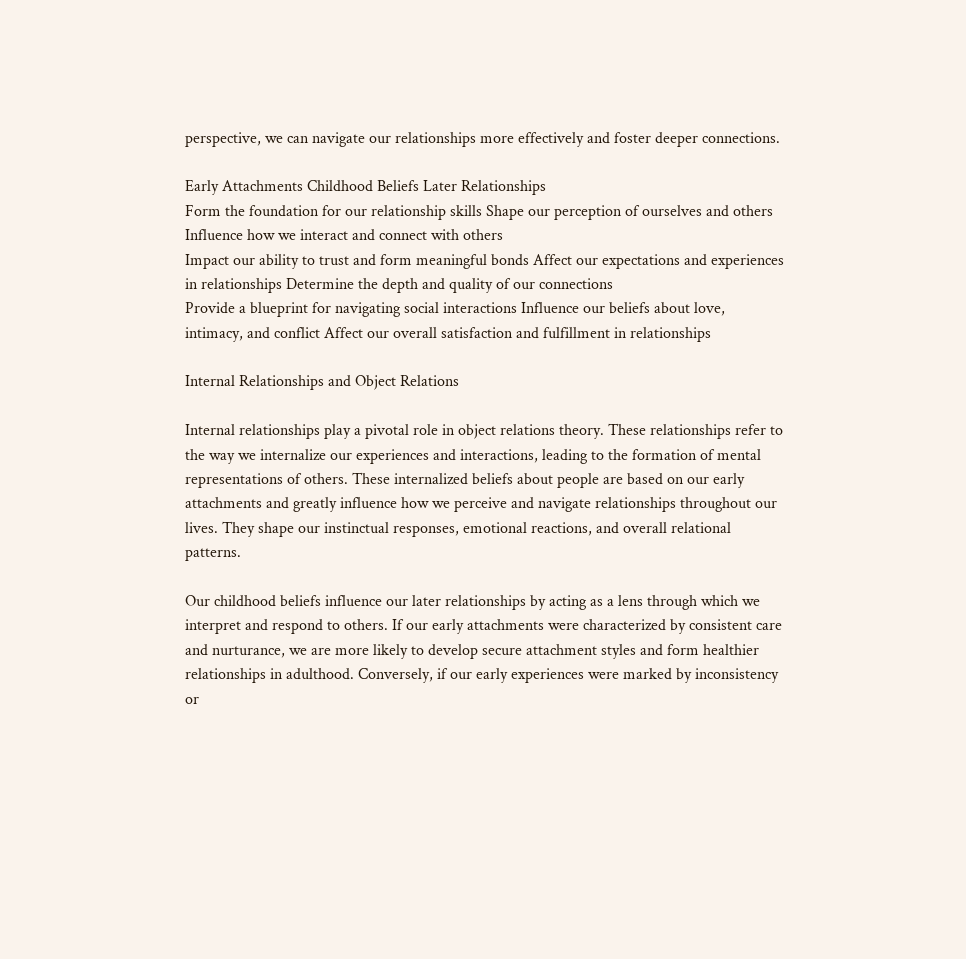perspective, we can navigate our relationships more effectively and foster deeper connections.

Early Attachments Childhood Beliefs Later Relationships
Form the foundation for our relationship skills Shape our perception of ourselves and others Influence how we interact and connect with others
Impact our ability to trust and form meaningful bonds Affect our expectations and experiences in relationships Determine the depth and quality of our connections
Provide a blueprint for navigating social interactions Influence our beliefs about love, intimacy, and conflict Affect our overall satisfaction and fulfillment in relationships

Internal Relationships and Object Relations

Internal relationships play a pivotal role in object relations theory. These relationships refer to the way we internalize our experiences and interactions, leading to the formation of mental representations of others. These internalized beliefs about people are based on our early attachments and greatly influence how we perceive and navigate relationships throughout our lives. They shape our instinctual responses, emotional reactions, and overall relational patterns.

Our childhood beliefs influence our later relationships by acting as a lens through which we interpret and respond to others. If our early attachments were characterized by consistent care and nurturance, we are more likely to develop secure attachment styles and form healthier relationships in adulthood. Conversely, if our early experiences were marked by inconsistency or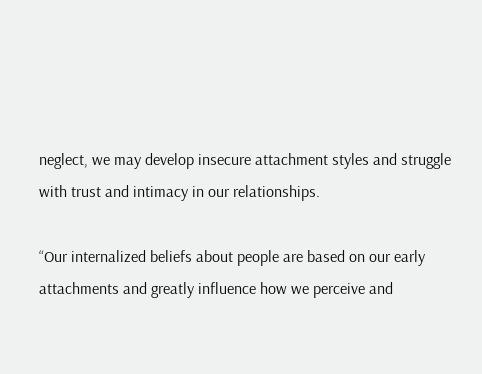neglect, we may develop insecure attachment styles and struggle with trust and intimacy in our relationships.

“Our internalized beliefs about people are based on our early attachments and greatly influence how we perceive and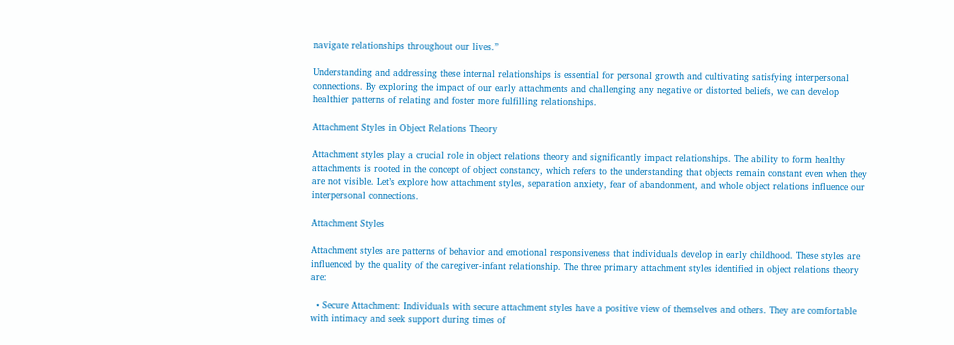navigate relationships throughout our lives.”

Understanding and addressing these internal relationships is essential for personal growth and cultivating satisfying interpersonal connections. By exploring the impact of our early attachments and challenging any negative or distorted beliefs, we can develop healthier patterns of relating and foster more fulfilling relationships.

Attachment Styles in Object Relations Theory

Attachment styles play a crucial role in object relations theory and significantly impact relationships. The ability to form healthy attachments is rooted in the concept of object constancy, which refers to the understanding that objects remain constant even when they are not visible. Let’s explore how attachment styles, separation anxiety, fear of abandonment, and whole object relations influence our interpersonal connections.

Attachment Styles

Attachment styles are patterns of behavior and emotional responsiveness that individuals develop in early childhood. These styles are influenced by the quality of the caregiver-infant relationship. The three primary attachment styles identified in object relations theory are:

  • Secure Attachment: Individuals with secure attachment styles have a positive view of themselves and others. They are comfortable with intimacy and seek support during times of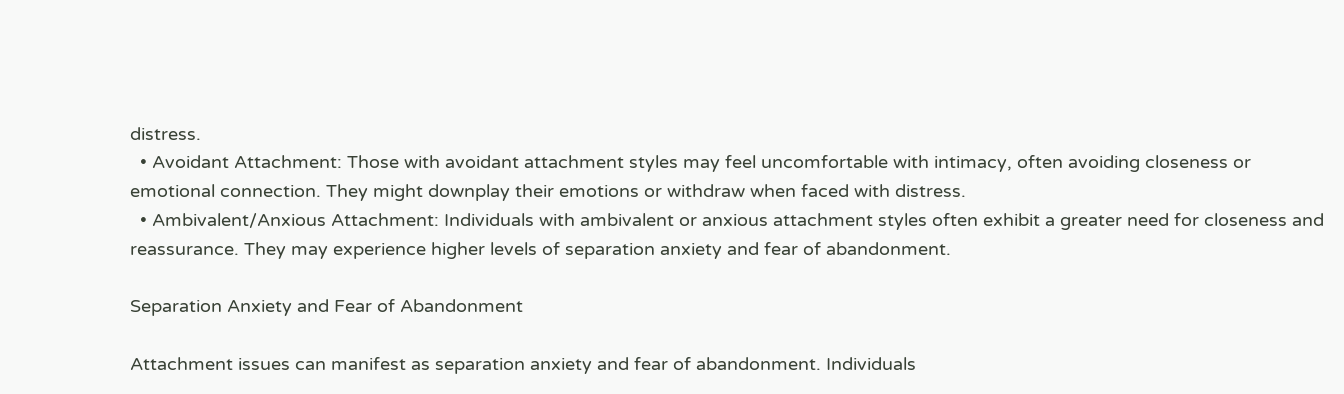distress.
  • Avoidant Attachment: Those with avoidant attachment styles may feel uncomfortable with intimacy, often avoiding closeness or emotional connection. They might downplay their emotions or withdraw when faced with distress.
  • Ambivalent/Anxious Attachment: Individuals with ambivalent or anxious attachment styles often exhibit a greater need for closeness and reassurance. They may experience higher levels of separation anxiety and fear of abandonment.

Separation Anxiety and Fear of Abandonment

Attachment issues can manifest as separation anxiety and fear of abandonment. Individuals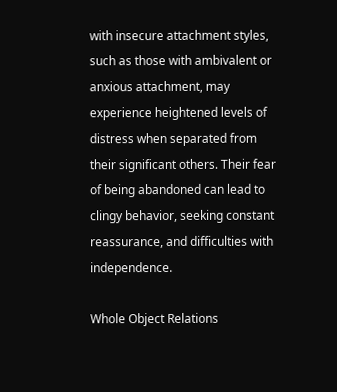with insecure attachment styles, such as those with ambivalent or anxious attachment, may experience heightened levels of distress when separated from their significant others. Their fear of being abandoned can lead to clingy behavior, seeking constant reassurance, and difficulties with independence.

Whole Object Relations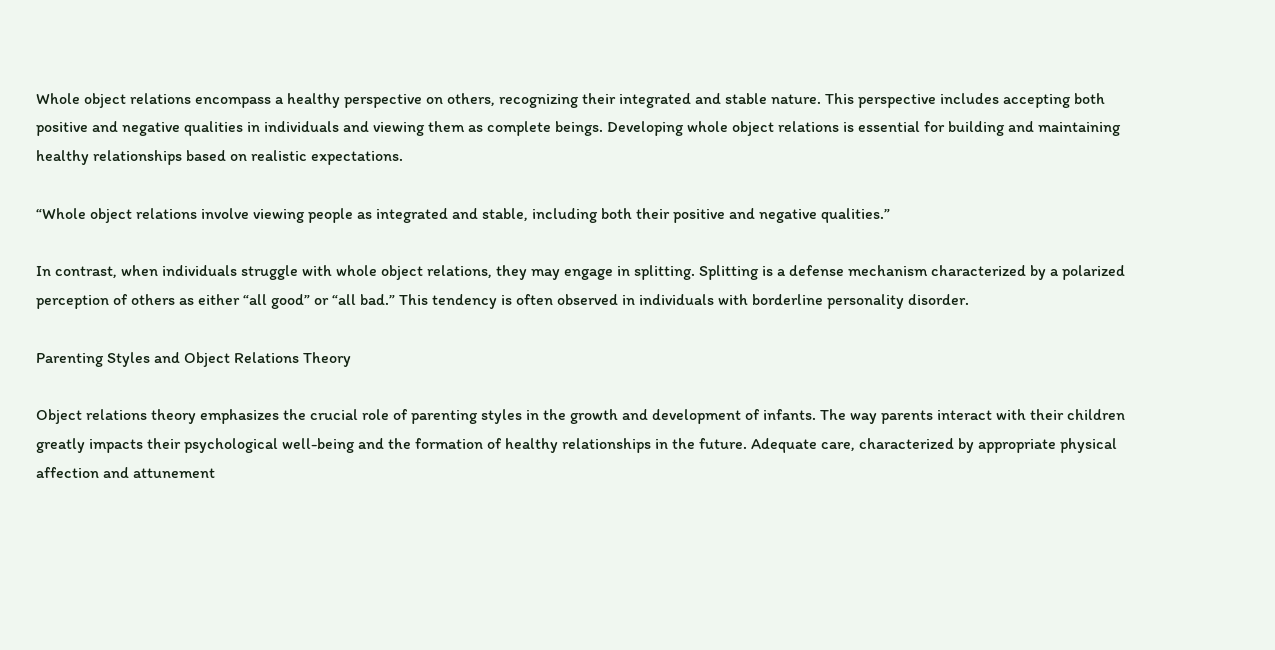Whole object relations encompass a healthy perspective on others, recognizing their integrated and stable nature. This perspective includes accepting both positive and negative qualities in individuals and viewing them as complete beings. Developing whole object relations is essential for building and maintaining healthy relationships based on realistic expectations.

“Whole object relations involve viewing people as integrated and stable, including both their positive and negative qualities.”

In contrast, when individuals struggle with whole object relations, they may engage in splitting. Splitting is a defense mechanism characterized by a polarized perception of others as either “all good” or “all bad.” This tendency is often observed in individuals with borderline personality disorder.

Parenting Styles and Object Relations Theory

Object relations theory emphasizes the crucial role of parenting styles in the growth and development of infants. The way parents interact with their children greatly impacts their psychological well-being and the formation of healthy relationships in the future. Adequate care, characterized by appropriate physical affection and attunement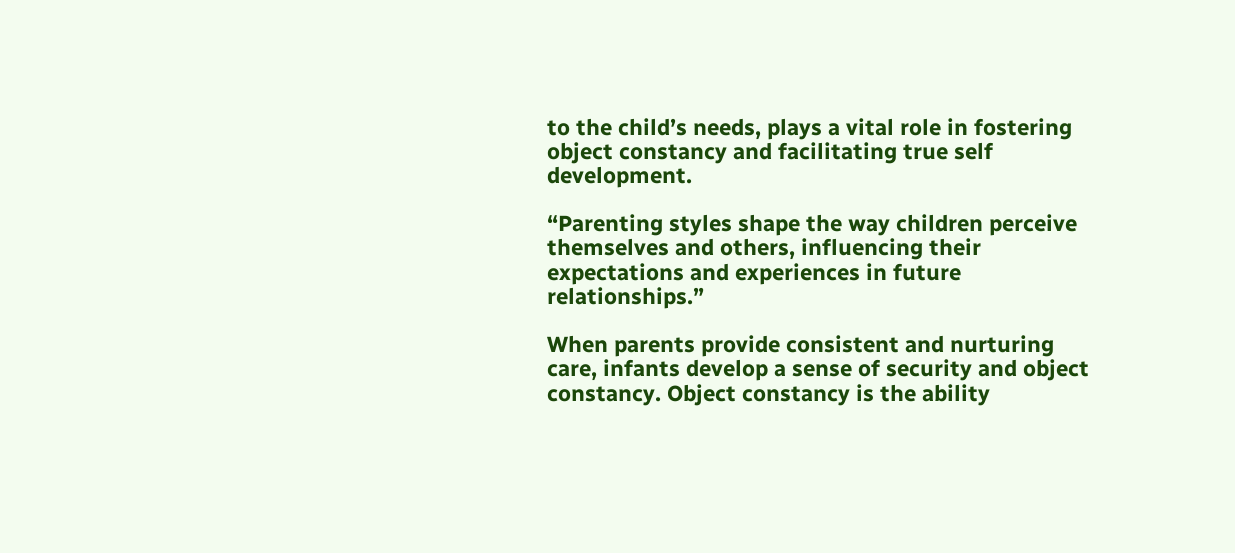to the child’s needs, plays a vital role in fostering object constancy and facilitating true self development.

“Parenting styles shape the way children perceive themselves and others, influencing their expectations and experiences in future relationships.”

When parents provide consistent and nurturing care, infants develop a sense of security and object constancy. Object constancy is the ability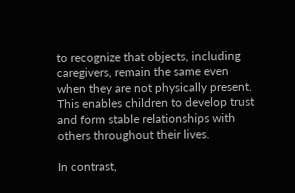to recognize that objects, including caregivers, remain the same even when they are not physically present. This enables children to develop trust and form stable relationships with others throughout their lives.

In contrast,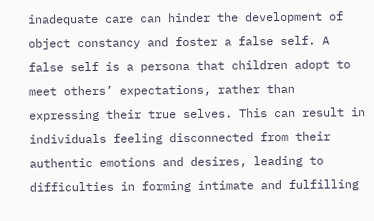inadequate care can hinder the development of object constancy and foster a false self. A false self is a persona that children adopt to meet others’ expectations, rather than expressing their true selves. This can result in individuals feeling disconnected from their authentic emotions and desires, leading to difficulties in forming intimate and fulfilling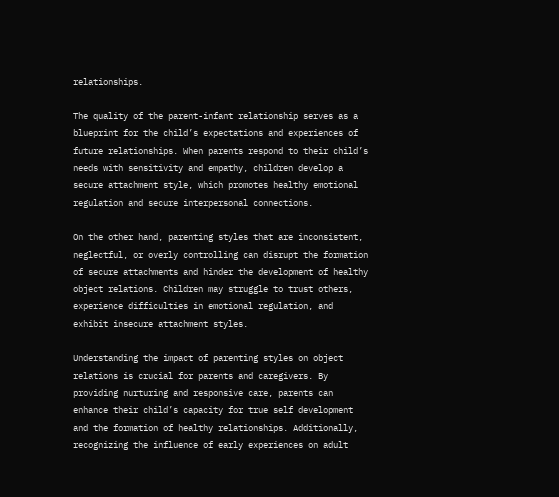relationships.

The quality of the parent-infant relationship serves as a blueprint for the child’s expectations and experiences of future relationships. When parents respond to their child’s needs with sensitivity and empathy, children develop a secure attachment style, which promotes healthy emotional regulation and secure interpersonal connections.

On the other hand, parenting styles that are inconsistent, neglectful, or overly controlling can disrupt the formation of secure attachments and hinder the development of healthy object relations. Children may struggle to trust others, experience difficulties in emotional regulation, and exhibit insecure attachment styles.

Understanding the impact of parenting styles on object relations is crucial for parents and caregivers. By providing nurturing and responsive care, parents can enhance their child’s capacity for true self development and the formation of healthy relationships. Additionally, recognizing the influence of early experiences on adult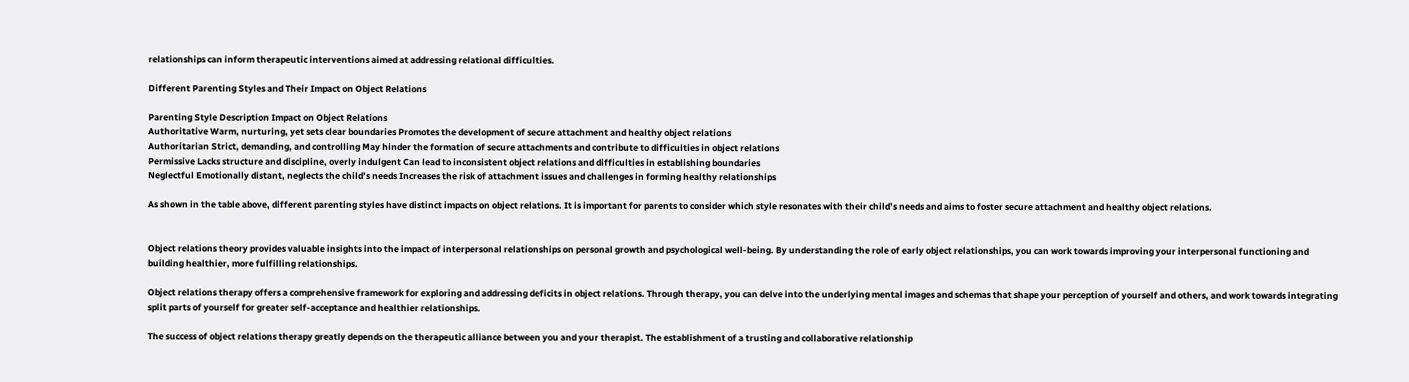relationships can inform therapeutic interventions aimed at addressing relational difficulties.

Different Parenting Styles and Their Impact on Object Relations

Parenting Style Description Impact on Object Relations
Authoritative Warm, nurturing, yet sets clear boundaries Promotes the development of secure attachment and healthy object relations
Authoritarian Strict, demanding, and controlling May hinder the formation of secure attachments and contribute to difficulties in object relations
Permissive Lacks structure and discipline, overly indulgent Can lead to inconsistent object relations and difficulties in establishing boundaries
Neglectful Emotionally distant, neglects the child’s needs Increases the risk of attachment issues and challenges in forming healthy relationships

As shown in the table above, different parenting styles have distinct impacts on object relations. It is important for parents to consider which style resonates with their child’s needs and aims to foster secure attachment and healthy object relations.


Object relations theory provides valuable insights into the impact of interpersonal relationships on personal growth and psychological well-being. By understanding the role of early object relationships, you can work towards improving your interpersonal functioning and building healthier, more fulfilling relationships.

Object relations therapy offers a comprehensive framework for exploring and addressing deficits in object relations. Through therapy, you can delve into the underlying mental images and schemas that shape your perception of yourself and others, and work towards integrating split parts of yourself for greater self-acceptance and healthier relationships.

The success of object relations therapy greatly depends on the therapeutic alliance between you and your therapist. The establishment of a trusting and collaborative relationship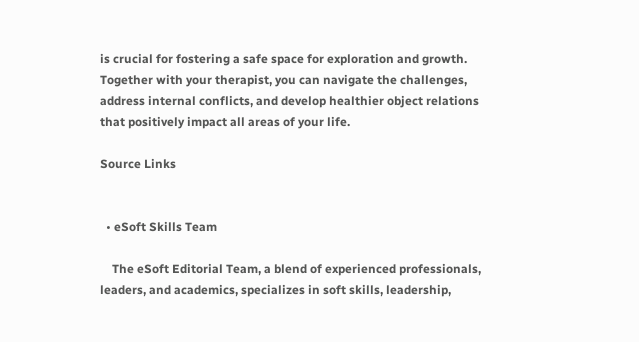is crucial for fostering a safe space for exploration and growth. Together with your therapist, you can navigate the challenges, address internal conflicts, and develop healthier object relations that positively impact all areas of your life.

Source Links


  • eSoft Skills Team

    The eSoft Editorial Team, a blend of experienced professionals, leaders, and academics, specializes in soft skills, leadership,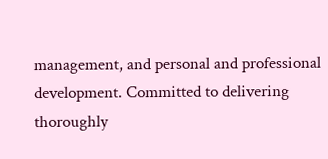management, and personal and professional development. Committed to delivering thoroughly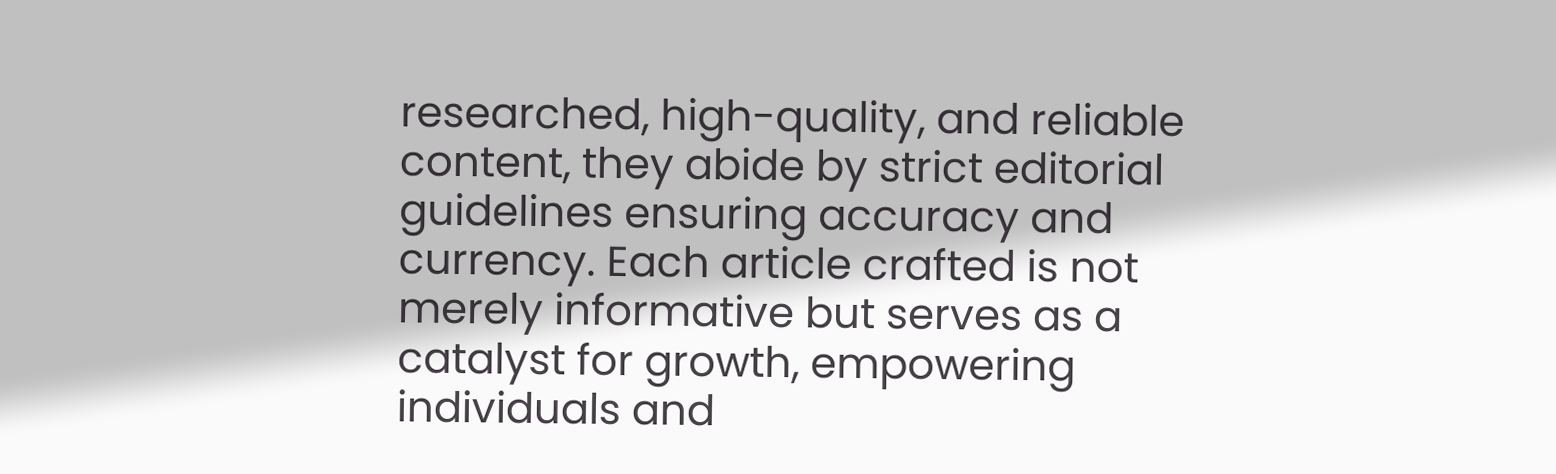researched, high-quality, and reliable content, they abide by strict editorial guidelines ensuring accuracy and currency. Each article crafted is not merely informative but serves as a catalyst for growth, empowering individuals and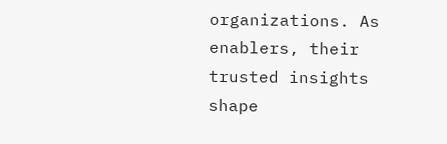organizations. As enablers, their trusted insights shape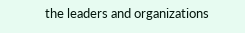the leaders and organizations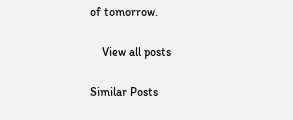of tomorrow.

    View all posts

Similar Posts